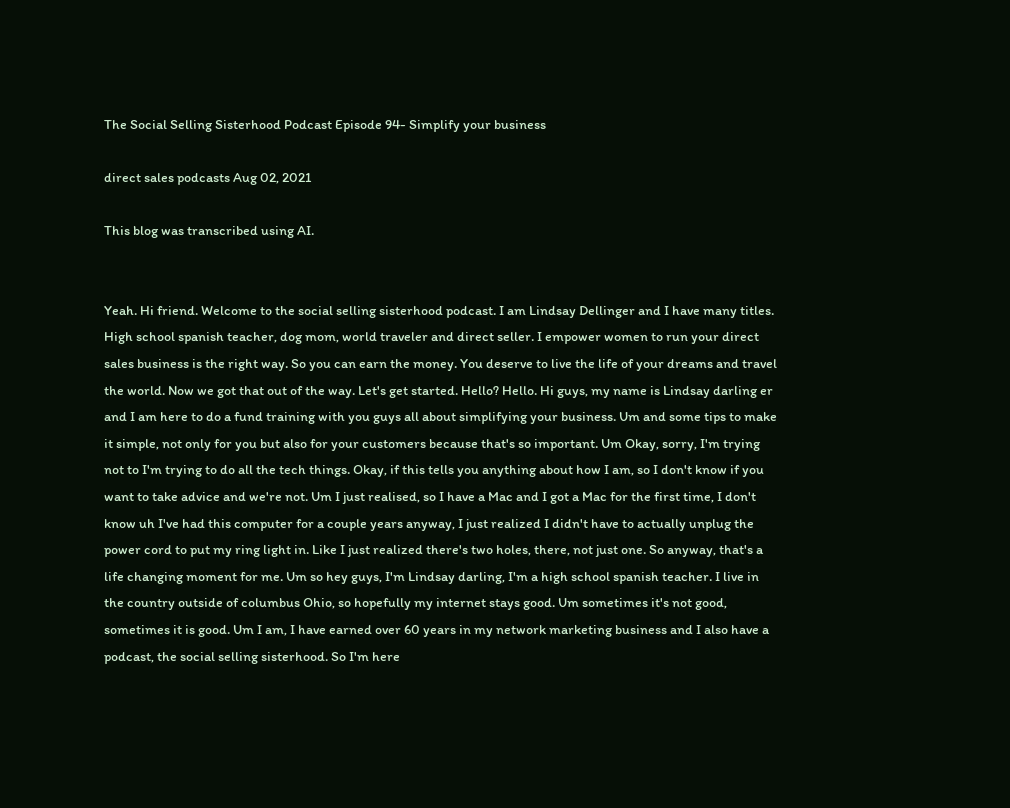The Social Selling Sisterhood Podcast Episode 94- Simplify your business

direct sales podcasts Aug 02, 2021

This blog was transcribed using AI.


Yeah. Hi friend. Welcome to the social selling sisterhood podcast. I am Lindsay Dellinger and I have many titles. High school spanish teacher, dog mom, world traveler and direct seller. I empower women to run your direct sales business is the right way. So you can earn the money. You deserve to live the life of your dreams and travel the world. Now we got that out of the way. Let's get started. Hello? Hello. Hi guys, my name is Lindsay darling er and I am here to do a fund training with you guys all about simplifying your business. Um and some tips to make it simple, not only for you but also for your customers because that's so important. Um Okay, sorry, I'm trying not to I'm trying to do all the tech things. Okay, if this tells you anything about how I am, so I don't know if you want to take advice and we're not. Um I just realised, so I have a Mac and I got a Mac for the first time, I don't know uh I've had this computer for a couple years anyway, I just realized I didn't have to actually unplug the power cord to put my ring light in. Like I just realized there's two holes, there, not just one. So anyway, that's a life changing moment for me. Um so hey guys, I'm Lindsay darling, I'm a high school spanish teacher. I live in the country outside of columbus Ohio, so hopefully my internet stays good. Um sometimes it's not good, sometimes it is good. Um I am, I have earned over 60 years in my network marketing business and I also have a podcast, the social selling sisterhood. So I'm here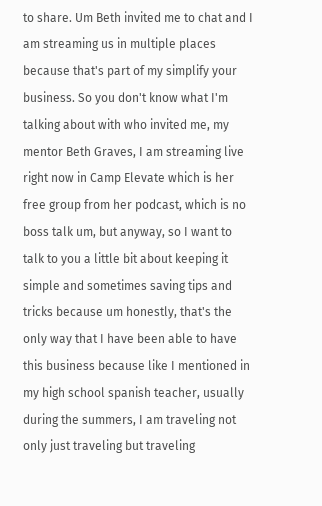to share. Um Beth invited me to chat and I am streaming us in multiple places because that's part of my simplify your business. So you don't know what I'm talking about with who invited me, my mentor Beth Graves, I am streaming live right now in Camp Elevate which is her free group from her podcast, which is no boss talk um, but anyway, so I want to talk to you a little bit about keeping it simple and sometimes saving tips and tricks because um honestly, that's the only way that I have been able to have this business because like I mentioned in my high school spanish teacher, usually during the summers, I am traveling not only just traveling but traveling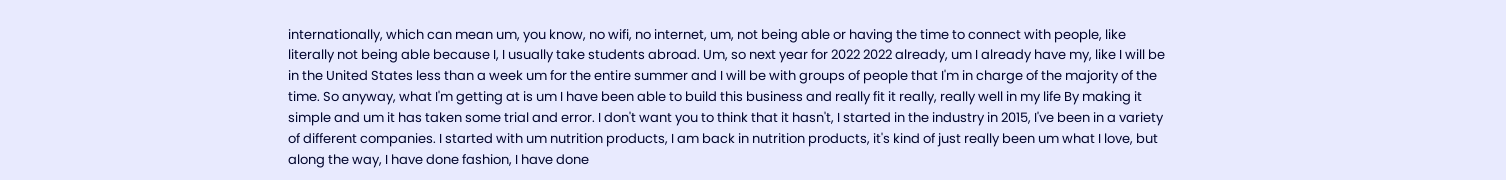internationally, which can mean um, you know, no wifi, no internet, um, not being able or having the time to connect with people, like literally not being able because I, I usually take students abroad. Um, so next year for 2022 2022 already, um I already have my, like I will be in the United States less than a week um for the entire summer and I will be with groups of people that I'm in charge of the majority of the time. So anyway, what I'm getting at is um I have been able to build this business and really fit it really, really well in my life By making it simple and um it has taken some trial and error. I don't want you to think that it hasn't, I started in the industry in 2015, I've been in a variety of different companies. I started with um nutrition products, I am back in nutrition products, it's kind of just really been um what I love, but along the way, I have done fashion, I have done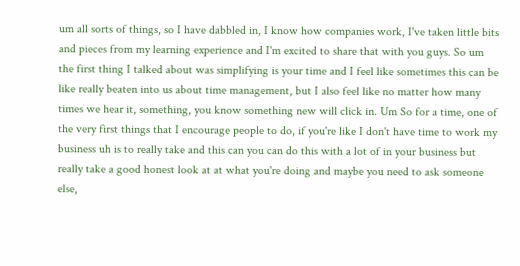um all sorts of things, so I have dabbled in, I know how companies work, I've taken little bits and pieces from my learning experience and I'm excited to share that with you guys. So um the first thing I talked about was simplifying is your time and I feel like sometimes this can be like really beaten into us about time management, but I also feel like no matter how many times we hear it, something, you know something new will click in. Um So for a time, one of the very first things that I encourage people to do, if you're like I don't have time to work my business uh is to really take and this can you can do this with a lot of in your business but really take a good honest look at at what you're doing and maybe you need to ask someone else,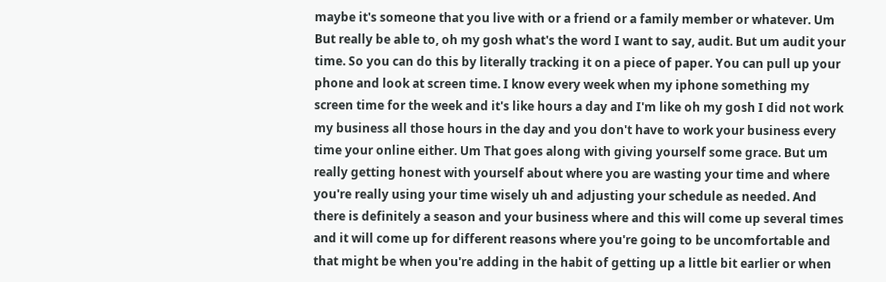maybe it's someone that you live with or a friend or a family member or whatever. Um But really be able to, oh my gosh what's the word I want to say, audit. But um audit your time. So you can do this by literally tracking it on a piece of paper. You can pull up your phone and look at screen time. I know every week when my iphone something my screen time for the week and it's like hours a day and I'm like oh my gosh I did not work my business all those hours in the day and you don't have to work your business every time your online either. Um That goes along with giving yourself some grace. But um really getting honest with yourself about where you are wasting your time and where you're really using your time wisely uh and adjusting your schedule as needed. And there is definitely a season and your business where and this will come up several times and it will come up for different reasons where you're going to be uncomfortable and that might be when you're adding in the habit of getting up a little bit earlier or when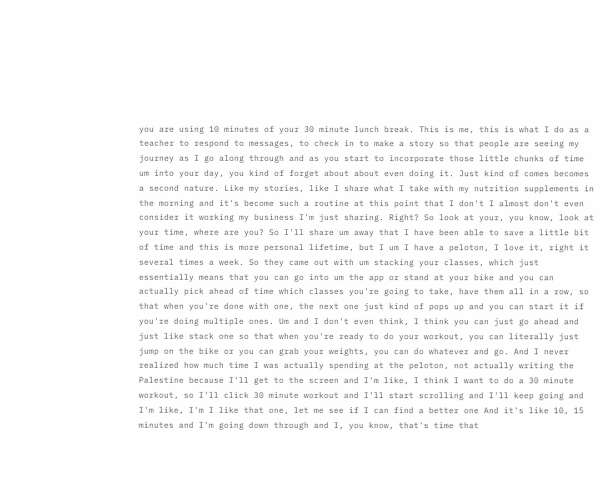you are using 10 minutes of your 30 minute lunch break. This is me, this is what I do as a teacher to respond to messages, to check in to make a story so that people are seeing my journey as I go along through and as you start to incorporate those little chunks of time um into your day, you kind of forget about about even doing it. Just kind of comes becomes a second nature. Like my stories, like I share what I take with my nutrition supplements in the morning and it's become such a routine at this point that I don't I almost don't even consider it working my business I'm just sharing. Right? So look at your, you know, look at your time, where are you? So I'll share um away that I have been able to save a little bit of time and this is more personal lifetime, but I um I have a peloton, I love it, right it several times a week. So they came out with um stacking your classes, which just essentially means that you can go into um the app or stand at your bike and you can actually pick ahead of time which classes you're going to take, have them all in a row, so that when you're done with one, the next one just kind of pops up and you can start it if you're doing multiple ones. Um and I don't even think, I think you can just go ahead and just like stack one so that when you're ready to do your workout, you can literally just jump on the bike or you can grab your weights, you can do whatever and go. And I never realized how much time I was actually spending at the peloton, not actually writing the Palestine because I'll get to the screen and I'm like, I think I want to do a 30 minute workout, so I'll click 30 minute workout and I'll start scrolling and I'll keep going and I'm like, I'm I like that one, let me see if I can find a better one And it's like 10, 15 minutes and I'm going down through and I, you know, that's time that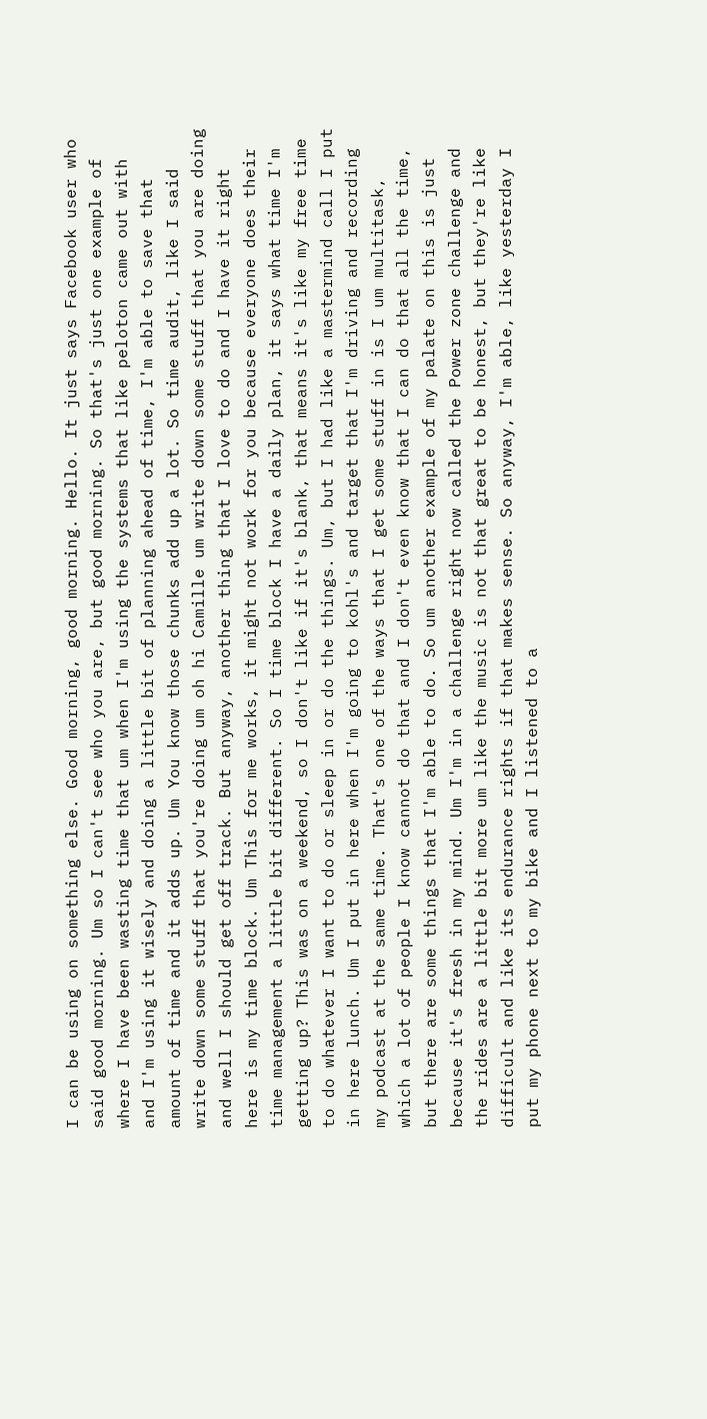I can be using on something else. Good morning, good morning. Hello. It just says Facebook user who said good morning. Um so I can't see who you are, but good morning. So that's just one example of where I have been wasting time that um when I'm using the systems that like peloton came out with and I'm using it wisely and doing a little bit of planning ahead of time, I'm able to save that amount of time and it adds up. Um You know those chunks add up a lot. So time audit, like I said write down some stuff that you're doing um oh hi Camille um write down some stuff that you are doing and well I should get off track. But anyway, another thing that I love to do and I have it right here is my time block. Um This for me works, it might not work for you because everyone does their time management a little bit different. So I time block I have a daily plan, it says what time I'm getting up? This was on a weekend, so I don't like if it's blank, that means it's like my free time to do whatever I want to do or sleep in or do the things. Um, but I had like a mastermind call I put in here lunch. Um I put in here when I'm going to kohl's and target that I'm driving and recording my podcast at the same time. That's one of the ways that I get some stuff in is I um multitask, which a lot of people I know cannot do that and I don't even know that I can do that all the time, but there are some things that I'm able to do. So um another example of my palate on this is just because it's fresh in my mind. Um I'm in a challenge right now called the Power zone challenge and the rides are a little bit more um like the music is not that great to be honest, but they're like difficult and like its endurance rights if that makes sense. So anyway, I'm able, like yesterday I put my phone next to my bike and I listened to a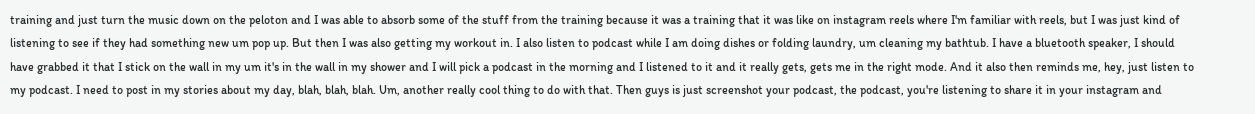training and just turn the music down on the peloton and I was able to absorb some of the stuff from the training because it was a training that it was like on instagram reels where I'm familiar with reels, but I was just kind of listening to see if they had something new um pop up. But then I was also getting my workout in. I also listen to podcast while I am doing dishes or folding laundry, um cleaning my bathtub. I have a bluetooth speaker, I should have grabbed it that I stick on the wall in my um it's in the wall in my shower and I will pick a podcast in the morning and I listened to it and it really gets, gets me in the right mode. And it also then reminds me, hey, just listen to my podcast. I need to post in my stories about my day, blah, blah, blah. Um, another really cool thing to do with that. Then guys is just screenshot your podcast, the podcast, you're listening to share it in your instagram and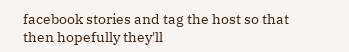facebook stories and tag the host so that then hopefully they'll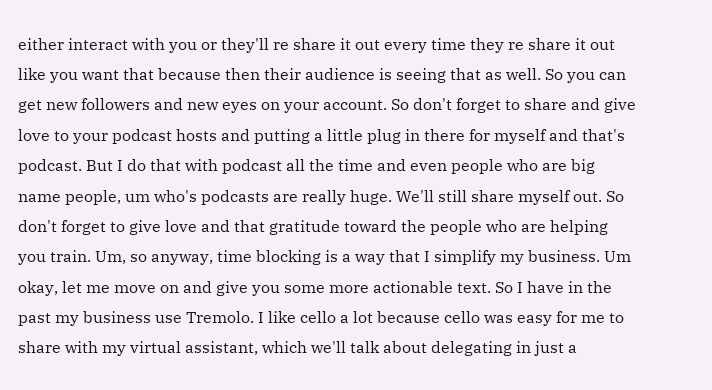either interact with you or they'll re share it out every time they re share it out like you want that because then their audience is seeing that as well. So you can get new followers and new eyes on your account. So don't forget to share and give love to your podcast hosts and putting a little plug in there for myself and that's podcast. But I do that with podcast all the time and even people who are big name people, um who's podcasts are really huge. We'll still share myself out. So don't forget to give love and that gratitude toward the people who are helping you train. Um, so anyway, time blocking is a way that I simplify my business. Um okay, let me move on and give you some more actionable text. So I have in the past my business use Tremolo. I like cello a lot because cello was easy for me to share with my virtual assistant, which we'll talk about delegating in just a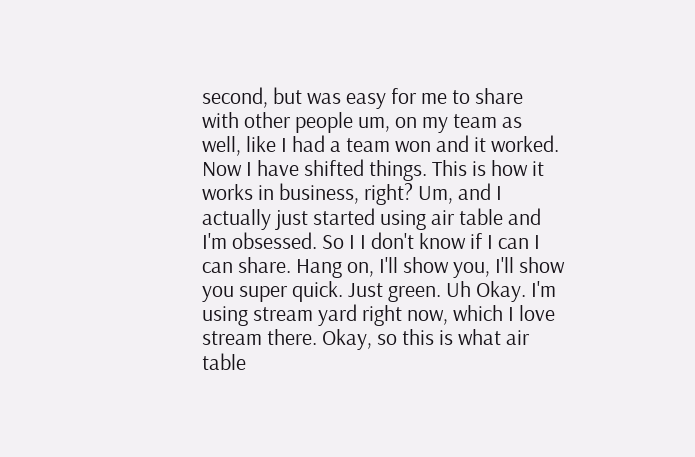second, but was easy for me to share with other people um, on my team as well, like I had a team won and it worked. Now I have shifted things. This is how it works in business, right? Um, and I actually just started using air table and I'm obsessed. So I I don't know if I can I can share. Hang on, I'll show you, I'll show you super quick. Just green. Uh Okay. I'm using stream yard right now, which I love stream there. Okay, so this is what air table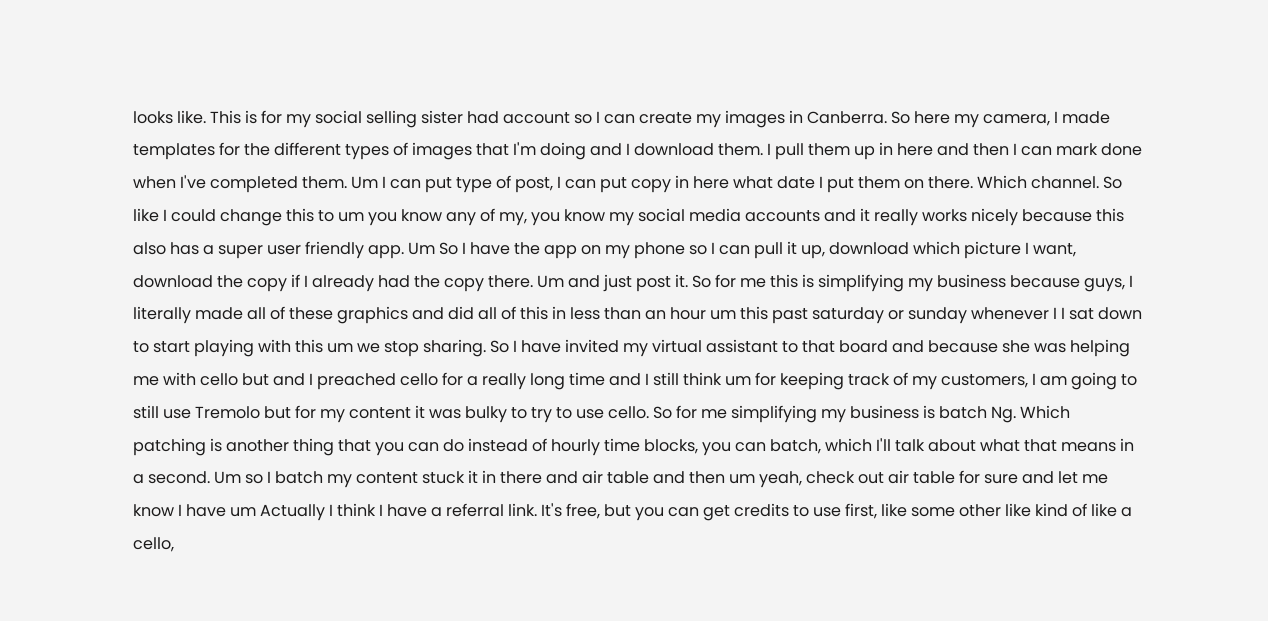looks like. This is for my social selling sister had account so I can create my images in Canberra. So here my camera, I made templates for the different types of images that I'm doing and I download them. I pull them up in here and then I can mark done when I've completed them. Um I can put type of post, I can put copy in here what date I put them on there. Which channel. So like I could change this to um you know any of my, you know my social media accounts and it really works nicely because this also has a super user friendly app. Um So I have the app on my phone so I can pull it up, download which picture I want, download the copy if I already had the copy there. Um and just post it. So for me this is simplifying my business because guys, I literally made all of these graphics and did all of this in less than an hour um this past saturday or sunday whenever I I sat down to start playing with this um we stop sharing. So I have invited my virtual assistant to that board and because she was helping me with cello but and I preached cello for a really long time and I still think um for keeping track of my customers, I am going to still use Tremolo but for my content it was bulky to try to use cello. So for me simplifying my business is batch Ng. Which patching is another thing that you can do instead of hourly time blocks, you can batch, which I'll talk about what that means in a second. Um so I batch my content stuck it in there and air table and then um yeah, check out air table for sure and let me know I have um Actually I think I have a referral link. It's free, but you can get credits to use first, like some other like kind of like a cello,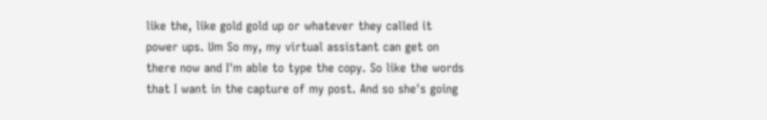like the, like gold gold up or whatever they called it power ups. Um So my, my virtual assistant can get on there now and I'm able to type the copy. So like the words that I want in the capture of my post. And so she's going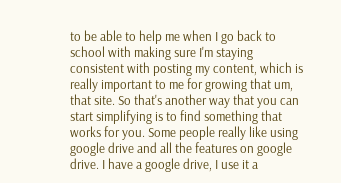to be able to help me when I go back to school with making sure I'm staying consistent with posting my content, which is really important to me for growing that um, that site. So that's another way that you can start simplifying is to find something that works for you. Some people really like using google drive and all the features on google drive. I have a google drive, I use it a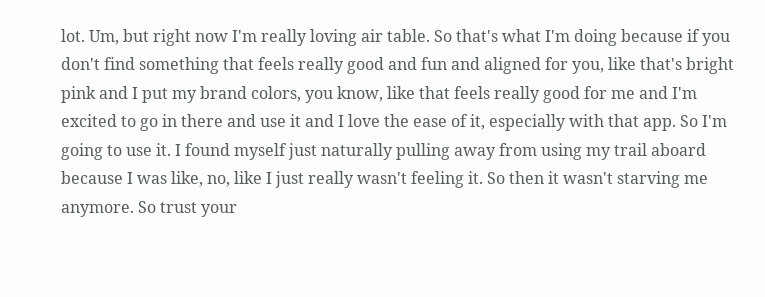lot. Um, but right now I'm really loving air table. So that's what I'm doing because if you don't find something that feels really good and fun and aligned for you, like that's bright pink and I put my brand colors, you know, like that feels really good for me and I'm excited to go in there and use it and I love the ease of it, especially with that app. So I'm going to use it. I found myself just naturally pulling away from using my trail aboard because I was like, no, like I just really wasn't feeling it. So then it wasn't starving me anymore. So trust your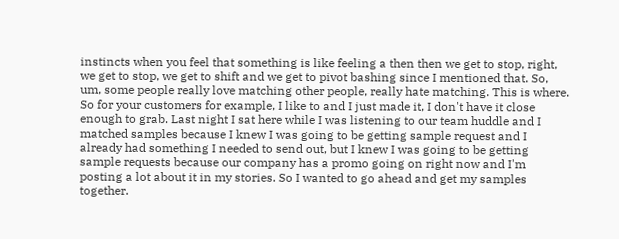instincts when you feel that something is like feeling a then then we get to stop, right, we get to stop, we get to shift and we get to pivot bashing since I mentioned that. So, um, some people really love matching other people, really hate matching. This is where. So for your customers for example, I like to and I just made it, I don't have it close enough to grab. Last night I sat here while I was listening to our team huddle and I matched samples because I knew I was going to be getting sample request and I already had something I needed to send out, but I knew I was going to be getting sample requests because our company has a promo going on right now and I'm posting a lot about it in my stories. So I wanted to go ahead and get my samples together.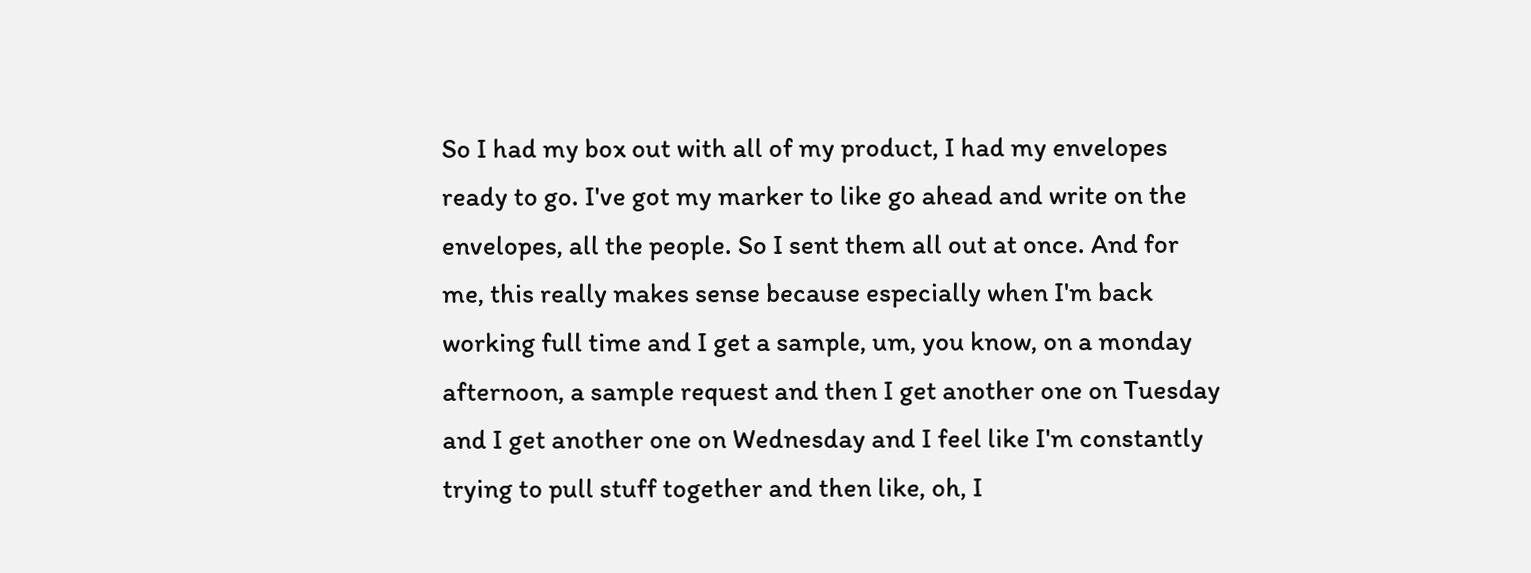So I had my box out with all of my product, I had my envelopes ready to go. I've got my marker to like go ahead and write on the envelopes, all the people. So I sent them all out at once. And for me, this really makes sense because especially when I'm back working full time and I get a sample, um, you know, on a monday afternoon, a sample request and then I get another one on Tuesday and I get another one on Wednesday and I feel like I'm constantly trying to pull stuff together and then like, oh, I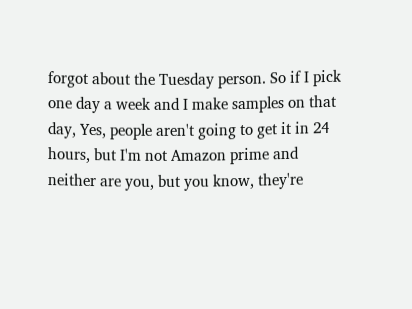forgot about the Tuesday person. So if I pick one day a week and I make samples on that day, Yes, people aren't going to get it in 24 hours, but I'm not Amazon prime and neither are you, but you know, they're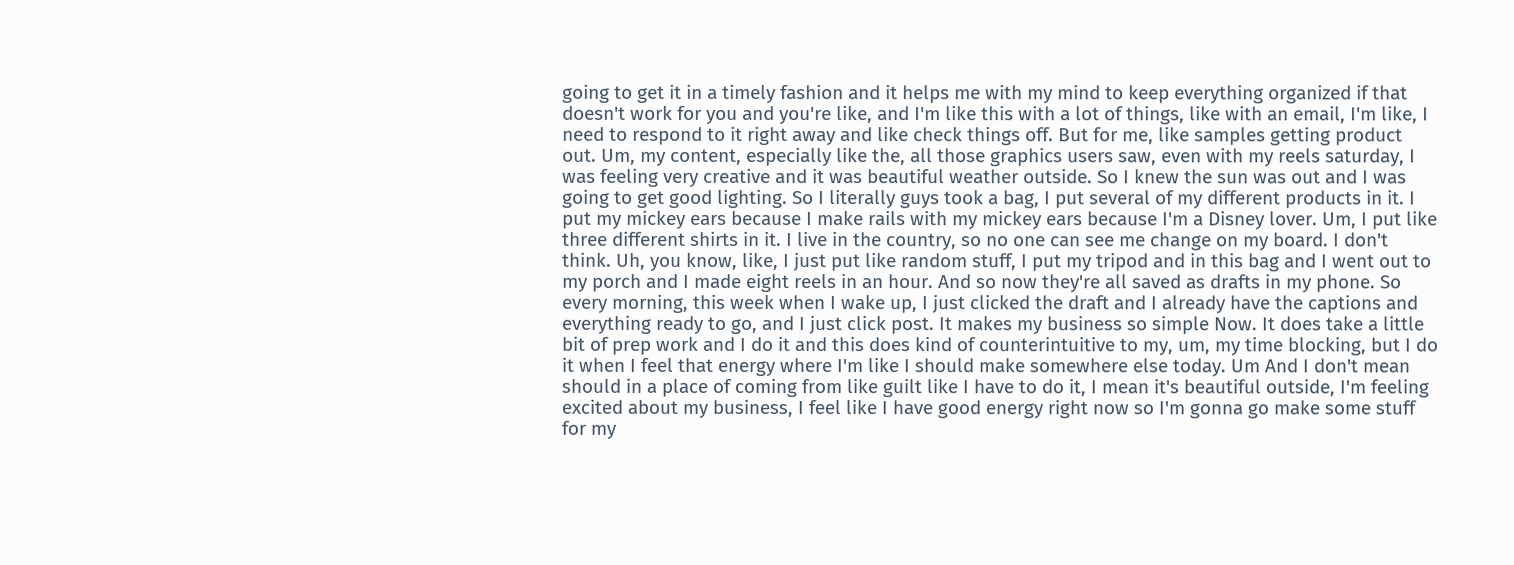going to get it in a timely fashion and it helps me with my mind to keep everything organized if that doesn't work for you and you're like, and I'm like this with a lot of things, like with an email, I'm like, I need to respond to it right away and like check things off. But for me, like samples getting product out. Um, my content, especially like the, all those graphics users saw, even with my reels saturday, I was feeling very creative and it was beautiful weather outside. So I knew the sun was out and I was going to get good lighting. So I literally guys took a bag, I put several of my different products in it. I put my mickey ears because I make rails with my mickey ears because I'm a Disney lover. Um, I put like three different shirts in it. I live in the country, so no one can see me change on my board. I don't think. Uh, you know, like, I just put like random stuff, I put my tripod and in this bag and I went out to my porch and I made eight reels in an hour. And so now they're all saved as drafts in my phone. So every morning, this week when I wake up, I just clicked the draft and I already have the captions and everything ready to go, and I just click post. It makes my business so simple Now. It does take a little bit of prep work and I do it and this does kind of counterintuitive to my, um, my time blocking, but I do it when I feel that energy where I'm like I should make somewhere else today. Um And I don't mean should in a place of coming from like guilt like I have to do it, I mean it's beautiful outside, I'm feeling excited about my business, I feel like I have good energy right now so I'm gonna go make some stuff for my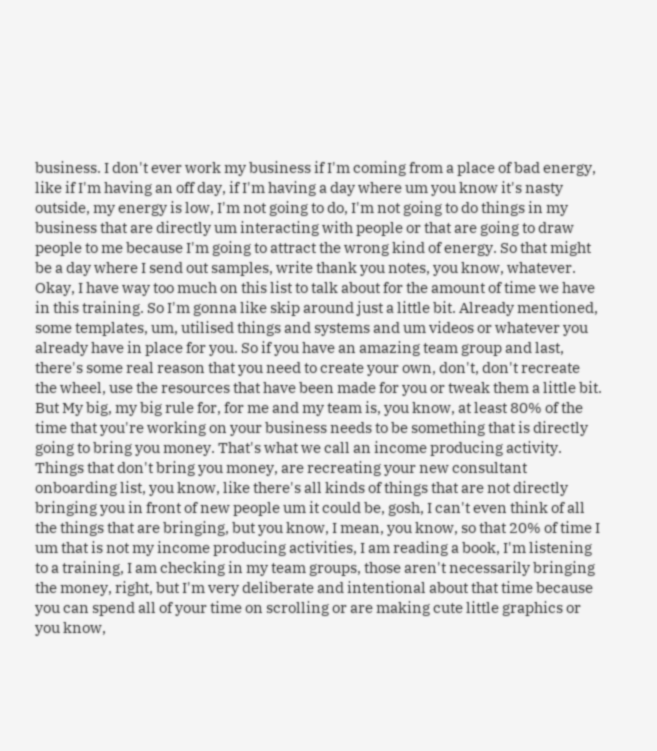business. I don't ever work my business if I'm coming from a place of bad energy, like if I'm having an off day, if I'm having a day where um you know it's nasty outside, my energy is low, I'm not going to do, I'm not going to do things in my business that are directly um interacting with people or that are going to draw people to me because I'm going to attract the wrong kind of energy. So that might be a day where I send out samples, write thank you notes, you know, whatever. Okay, I have way too much on this list to talk about for the amount of time we have in this training. So I'm gonna like skip around just a little bit. Already mentioned, some templates, um, utilised things and systems and um videos or whatever you already have in place for you. So if you have an amazing team group and last, there's some real reason that you need to create your own, don't, don't recreate the wheel, use the resources that have been made for you or tweak them a little bit. But My big, my big rule for, for me and my team is, you know, at least 80% of the time that you're working on your business needs to be something that is directly going to bring you money. That's what we call an income producing activity. Things that don't bring you money, are recreating your new consultant onboarding list, you know, like there's all kinds of things that are not directly bringing you in front of new people um it could be, gosh, I can't even think of all the things that are bringing, but you know, I mean, you know, so that 20% of time I um that is not my income producing activities, I am reading a book, I'm listening to a training, I am checking in my team groups, those aren't necessarily bringing the money, right, but I'm very deliberate and intentional about that time because you can spend all of your time on scrolling or are making cute little graphics or you know,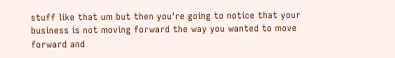stuff like that um but then you're going to notice that your business is not moving forward the way you wanted to move forward and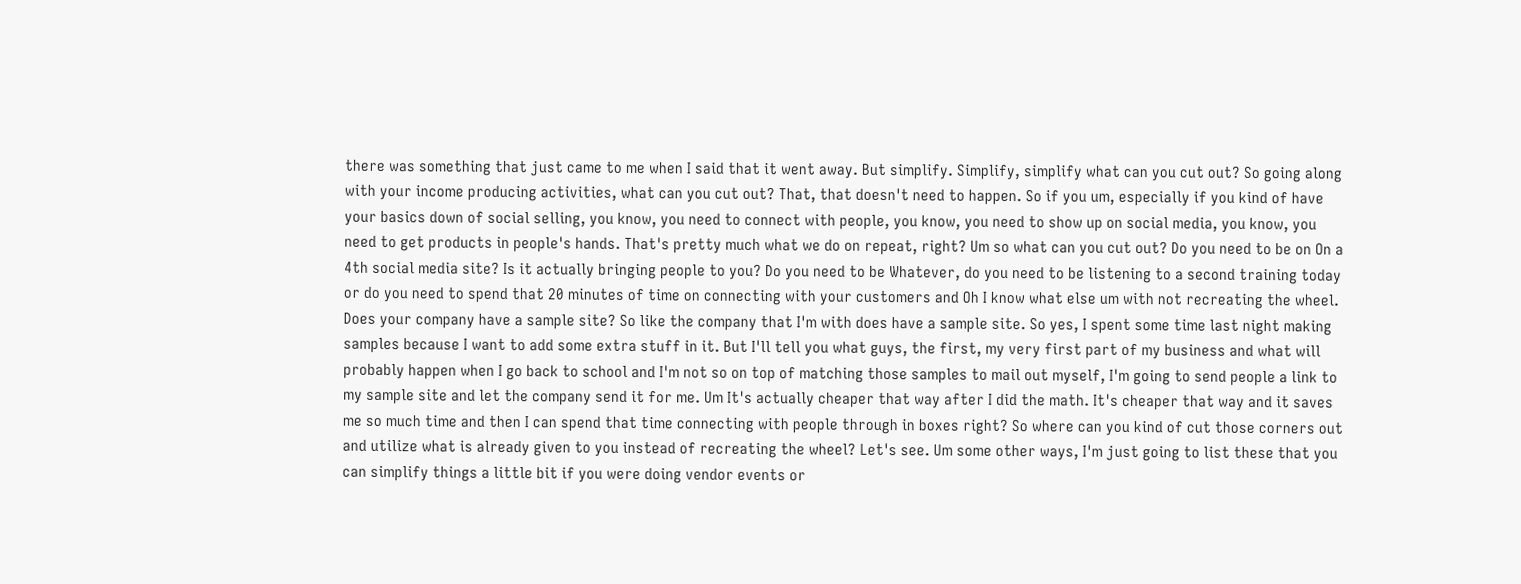there was something that just came to me when I said that it went away. But simplify. Simplify, simplify what can you cut out? So going along with your income producing activities, what can you cut out? That, that doesn't need to happen. So if you um, especially if you kind of have your basics down of social selling, you know, you need to connect with people, you know, you need to show up on social media, you know, you need to get products in people's hands. That's pretty much what we do on repeat, right? Um so what can you cut out? Do you need to be on On a 4th social media site? Is it actually bringing people to you? Do you need to be Whatever, do you need to be listening to a second training today or do you need to spend that 20 minutes of time on connecting with your customers and Oh I know what else um with not recreating the wheel. Does your company have a sample site? So like the company that I'm with does have a sample site. So yes, I spent some time last night making samples because I want to add some extra stuff in it. But I'll tell you what guys, the first, my very first part of my business and what will probably happen when I go back to school and I'm not so on top of matching those samples to mail out myself, I'm going to send people a link to my sample site and let the company send it for me. Um It's actually cheaper that way after I did the math. It's cheaper that way and it saves me so much time and then I can spend that time connecting with people through in boxes right? So where can you kind of cut those corners out and utilize what is already given to you instead of recreating the wheel? Let's see. Um some other ways, I'm just going to list these that you can simplify things a little bit if you were doing vendor events or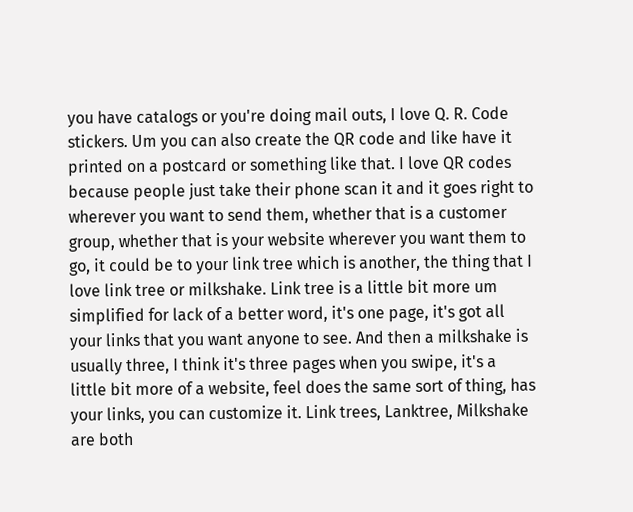you have catalogs or you're doing mail outs, I love Q. R. Code stickers. Um you can also create the QR code and like have it printed on a postcard or something like that. I love QR codes because people just take their phone scan it and it goes right to wherever you want to send them, whether that is a customer group, whether that is your website wherever you want them to go, it could be to your link tree which is another, the thing that I love link tree or milkshake. Link tree is a little bit more um simplified for lack of a better word, it's one page, it's got all your links that you want anyone to see. And then a milkshake is usually three, I think it's three pages when you swipe, it's a little bit more of a website, feel does the same sort of thing, has your links, you can customize it. Link trees, Lanktree, Milkshake are both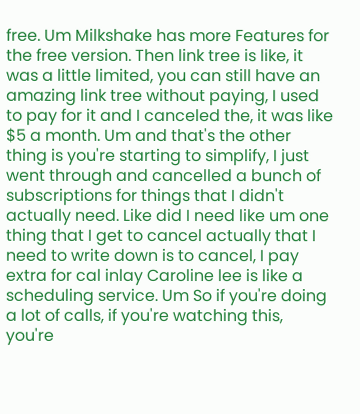free. Um Milkshake has more Features for the free version. Then link tree is like, it was a little limited, you can still have an amazing link tree without paying, I used to pay for it and I canceled the, it was like $5 a month. Um and that's the other thing is you're starting to simplify, I just went through and cancelled a bunch of subscriptions for things that I didn't actually need. Like did I need like um one thing that I get to cancel actually that I need to write down is to cancel, I pay extra for cal inlay Caroline lee is like a scheduling service. Um So if you're doing a lot of calls, if you're watching this, you're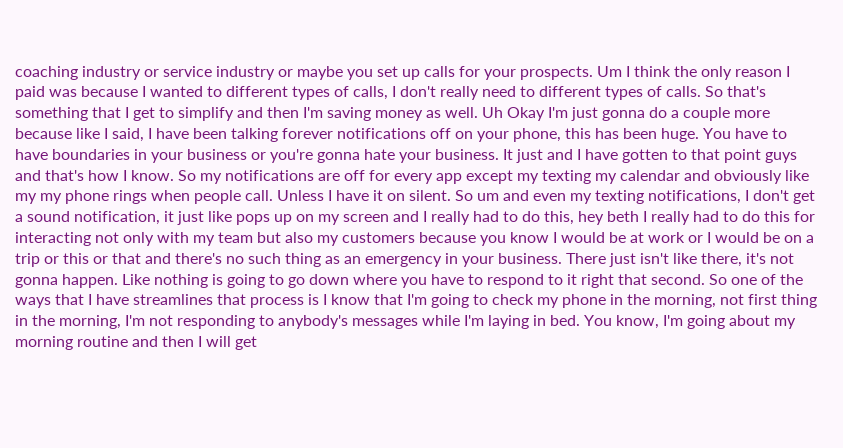coaching industry or service industry or maybe you set up calls for your prospects. Um I think the only reason I paid was because I wanted to different types of calls, I don't really need to different types of calls. So that's something that I get to simplify and then I'm saving money as well. Uh Okay I'm just gonna do a couple more because like I said, I have been talking forever notifications off on your phone, this has been huge. You have to have boundaries in your business or you're gonna hate your business. It just and I have gotten to that point guys and that's how I know. So my notifications are off for every app except my texting my calendar and obviously like my my phone rings when people call. Unless I have it on silent. So um and even my texting notifications, I don't get a sound notification, it just like pops up on my screen and I really had to do this, hey beth I really had to do this for interacting not only with my team but also my customers because you know I would be at work or I would be on a trip or this or that and there's no such thing as an emergency in your business. There just isn't like there, it's not gonna happen. Like nothing is going to go down where you have to respond to it right that second. So one of the ways that I have streamlines that process is I know that I'm going to check my phone in the morning, not first thing in the morning, I'm not responding to anybody's messages while I'm laying in bed. You know, I'm going about my morning routine and then I will get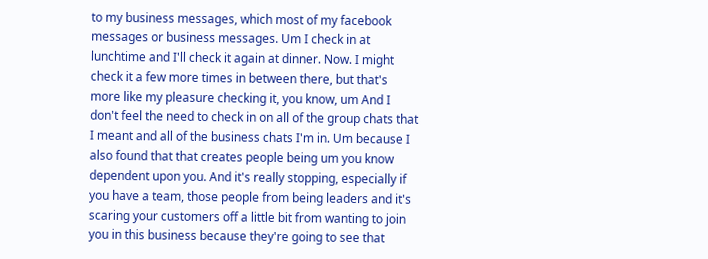to my business messages, which most of my facebook messages or business messages. Um I check in at lunchtime and I'll check it again at dinner. Now. I might check it a few more times in between there, but that's more like my pleasure checking it, you know, um And I don't feel the need to check in on all of the group chats that I meant and all of the business chats I'm in. Um because I also found that that creates people being um you know dependent upon you. And it's really stopping, especially if you have a team, those people from being leaders and it's scaring your customers off a little bit from wanting to join you in this business because they're going to see that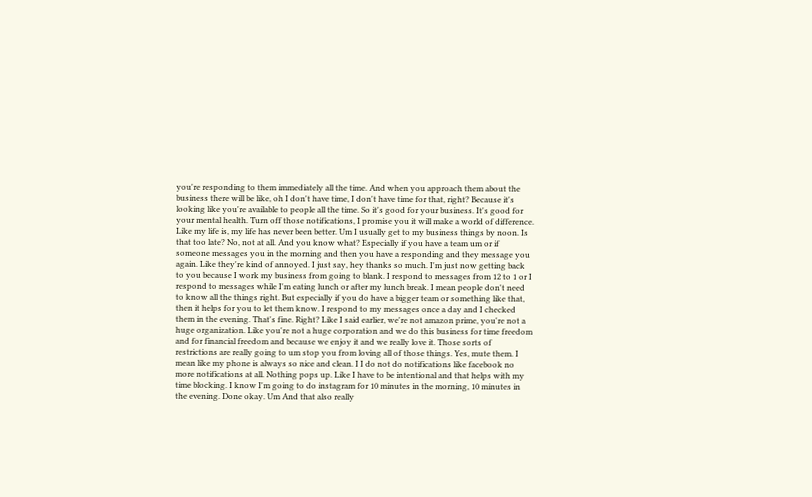you're responding to them immediately all the time. And when you approach them about the business there will be like, oh I don't have time, I don't have time for that, right? Because it's looking like you're available to people all the time. So it's good for your business. It's good for your mental health. Turn off those notifications, I promise you it will make a world of difference. Like my life is, my life has never been better. Um I usually get to my business things by noon. Is that too late? No, not at all. And you know what? Especially if you have a team um or if someone messages you in the morning and then you have a responding and they message you again. Like they're kind of annoyed. I just say, hey thanks so much. I'm just now getting back to you because I work my business from going to blank. I respond to messages from 12 to 1 or I respond to messages while I'm eating lunch or after my lunch break. I mean people don't need to know all the things right. But especially if you do have a bigger team or something like that, then it helps for you to let them know. I respond to my messages once a day and I checked them in the evening. That's fine. Right? Like I said earlier, we're not amazon prime, you're not a huge organization. Like you're not a huge corporation and we do this business for time freedom and for financial freedom and because we enjoy it and we really love it. Those sorts of restrictions are really going to um stop you from loving all of those things. Yes, mute them. I mean like my phone is always so nice and clean. I I do not do notifications like facebook no more notifications at all. Nothing pops up. Like I have to be intentional and that helps with my time blocking. I know I'm going to do instagram for 10 minutes in the morning, 10 minutes in the evening. Done okay. Um And that also really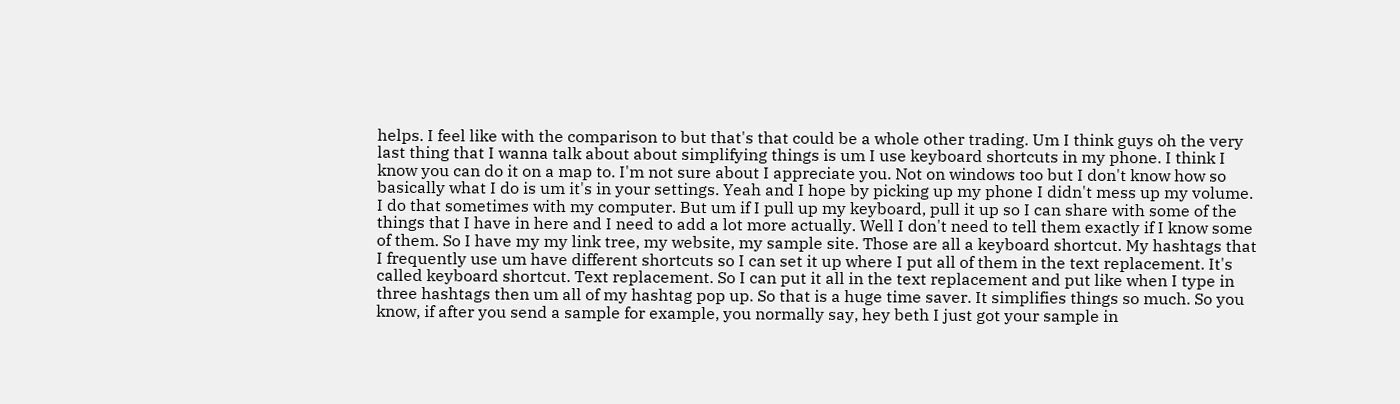helps. I feel like with the comparison to but that's that could be a whole other trading. Um I think guys oh the very last thing that I wanna talk about about simplifying things is um I use keyboard shortcuts in my phone. I think I know you can do it on a map to. I'm not sure about I appreciate you. Not on windows too but I don't know how so basically what I do is um it's in your settings. Yeah and I hope by picking up my phone I didn't mess up my volume. I do that sometimes with my computer. But um if I pull up my keyboard, pull it up so I can share with some of the things that I have in here and I need to add a lot more actually. Well I don't need to tell them exactly if I know some of them. So I have my my link tree, my website, my sample site. Those are all a keyboard shortcut. My hashtags that I frequently use um have different shortcuts so I can set it up where I put all of them in the text replacement. It's called keyboard shortcut. Text replacement. So I can put it all in the text replacement and put like when I type in three hashtags then um all of my hashtag pop up. So that is a huge time saver. It simplifies things so much. So you know, if after you send a sample for example, you normally say, hey beth I just got your sample in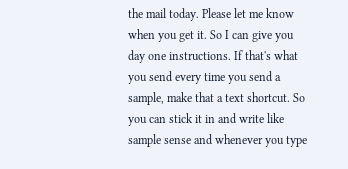the mail today. Please let me know when you get it. So I can give you day one instructions. If that's what you send every time you send a sample, make that a text shortcut. So you can stick it in and write like sample sense and whenever you type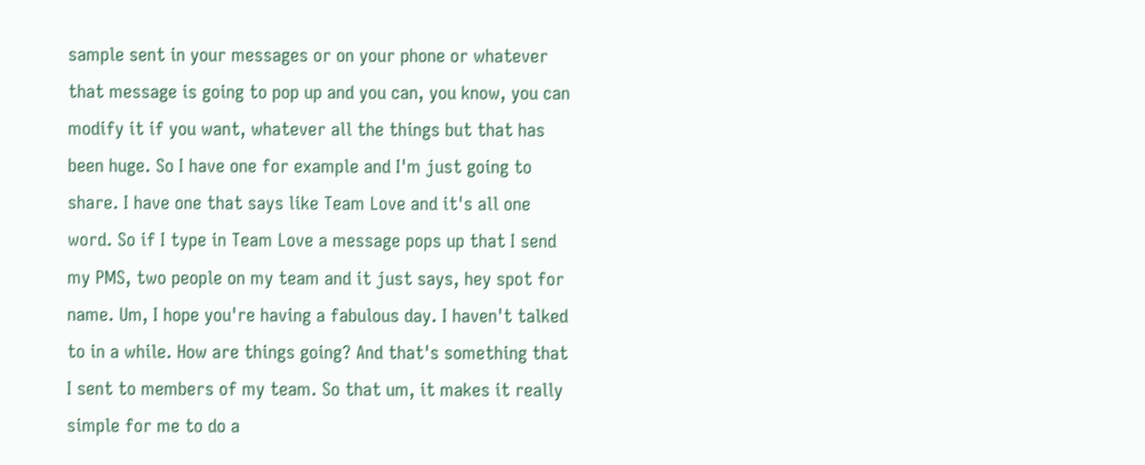sample sent in your messages or on your phone or whatever that message is going to pop up and you can, you know, you can modify it if you want, whatever all the things but that has been huge. So I have one for example and I'm just going to share. I have one that says like Team Love and it's all one word. So if I type in Team Love a message pops up that I send my PMS, two people on my team and it just says, hey spot for name. Um, I hope you're having a fabulous day. I haven't talked to in a while. How are things going? And that's something that I sent to members of my team. So that um, it makes it really simple for me to do a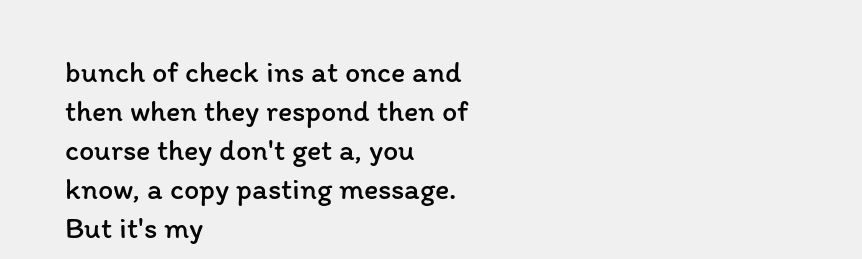bunch of check ins at once and then when they respond then of course they don't get a, you know, a copy pasting message. But it's my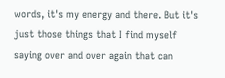words, it's my energy and there. But it's just those things that I find myself saying over and over again that can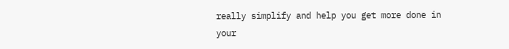really simplify and help you get more done in your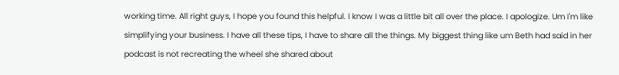working time. All right guys, I hope you found this helpful. I know I was a little bit all over the place. I apologize. Um I'm like simplifying your business. I have all these tips, I have to share all the things. My biggest thing like um Beth had said in her podcast is not recreating the wheel she shared about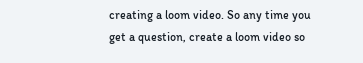creating a loom video. So any time you get a question, create a loom video so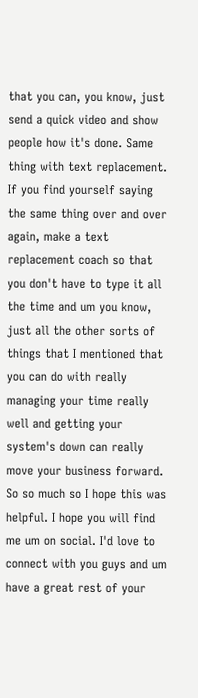that you can, you know, just send a quick video and show people how it's done. Same thing with text replacement. If you find yourself saying the same thing over and over again, make a text replacement coach so that you don't have to type it all the time and um you know, just all the other sorts of things that I mentioned that you can do with really managing your time really well and getting your system's down can really move your business forward. So so much so I hope this was helpful. I hope you will find me um on social. I'd love to connect with you guys and um have a great rest of your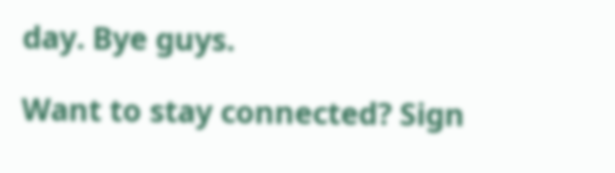day. Bye guys.

Want to stay connected? Sign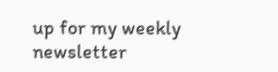up for my weekly newsletter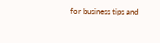for business tips and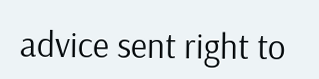advice sent right to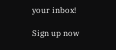your inbox!

Sign up now